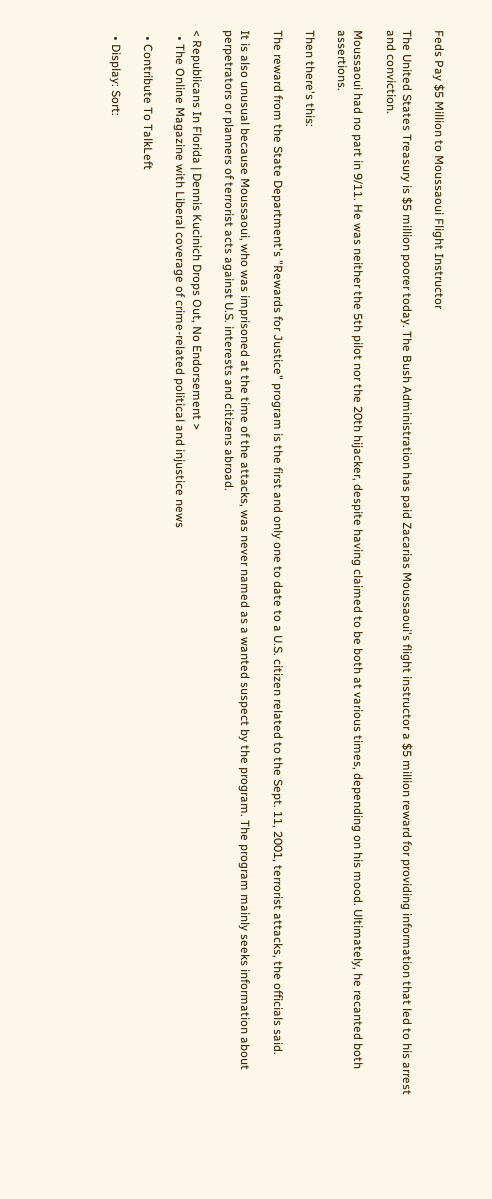Feds Pay $5 Million to Moussaoui Flight Instructor

The United States Treasury is $5 million poorer today. The Bush Administration has paid Zacarias Moussaoui's flight instructor a $5 million reward for providing information that led to his arrest and conviction.

Moussaoui had no part in 9/11. He was neither the 5th pilot nor the 20th hijacker, despite having claimed to be both at various times, depending on his mood. Ultimately, he recanted both assertions.

Then there's this:

The reward from the State Department's "Rewards for Justice" program is the first and only one to date to a U.S. citizen related to the Sept. 11, 2001, terrorist attacks, the officials said.

It is also unusual because Moussaoui, who was imprisoned at the time of the attacks, was never named as a wanted suspect by the program. The program mainly seeks information about perpetrators or planners of terrorist acts against U.S. interests and citizens abroad.

< Republicans In Florida | Dennis Kucinich Drops Out, No Endorsement >
  • The Online Magazine with Liberal coverage of crime-related political and injustice news

  • Contribute To TalkLeft

  • Display: Sort: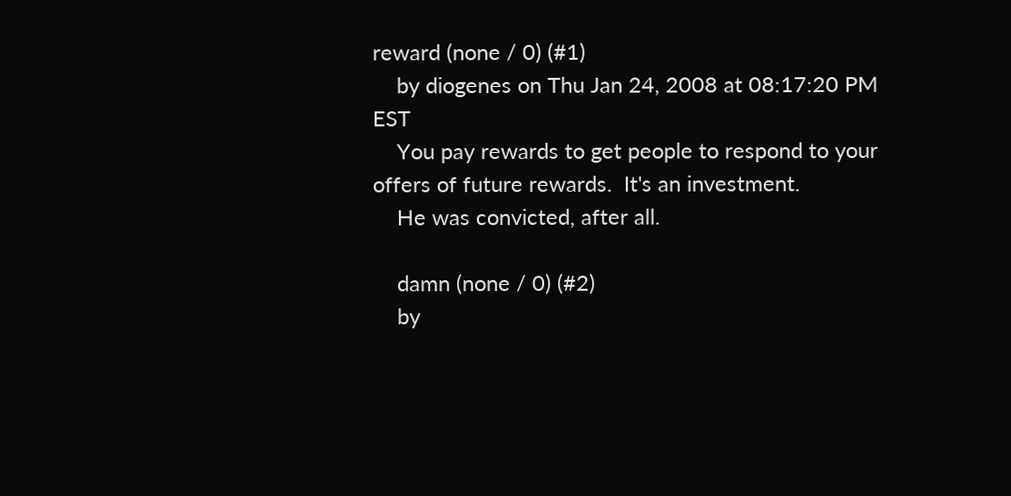reward (none / 0) (#1)
    by diogenes on Thu Jan 24, 2008 at 08:17:20 PM EST
    You pay rewards to get people to respond to your offers of future rewards.  It's an investment.
    He was convicted, after all.

    damn (none / 0) (#2)
    by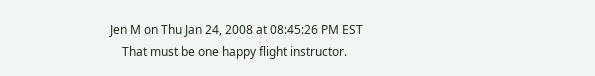Jen M on Thu Jan 24, 2008 at 08:45:26 PM EST
    That must be one happy flight instructor.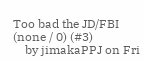Too bad the JD/FBI (none / 0) (#3)
    by jimakaPPJ on Fri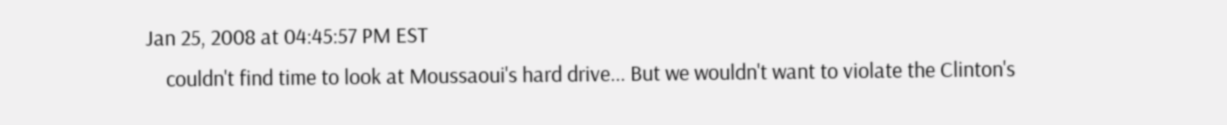Jan 25, 2008 at 04:45:57 PM EST
    couldn't find time to look at Moussaoui's hard drive... But we wouldn't want to violate the Clinton's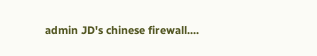admin JD's chinese firewall....